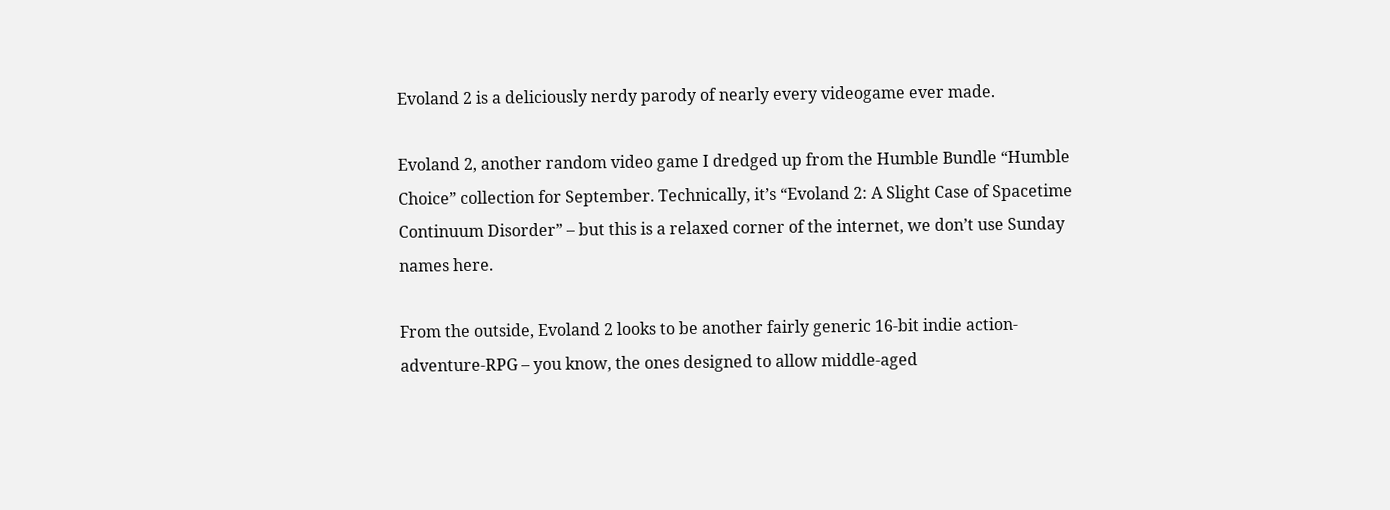Evoland 2 is a deliciously nerdy parody of nearly every videogame ever made.

Evoland 2, another random video game I dredged up from the Humble Bundle “Humble Choice” collection for September. Technically, it’s “Evoland 2: A Slight Case of Spacetime Continuum Disorder” – but this is a relaxed corner of the internet, we don’t use Sunday names here.

From the outside, Evoland 2 looks to be another fairly generic 16-bit indie action-adventure-RPG – you know, the ones designed to allow middle-aged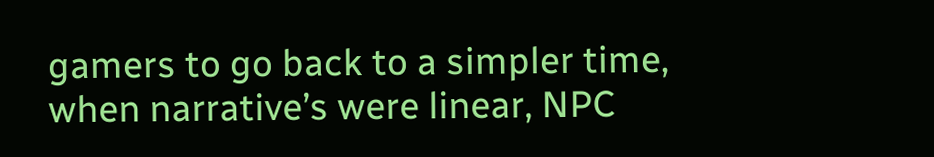gamers to go back to a simpler time, when narrative’s were linear, NPC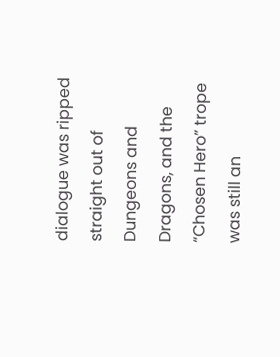dialogue was ripped straight out of Dungeons and Dragons, and the “Chosen Hero” trope was still an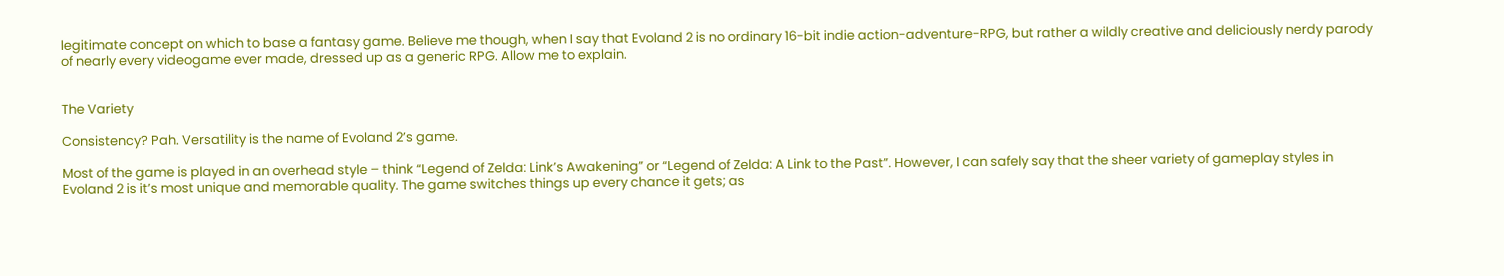legitimate concept on which to base a fantasy game. Believe me though, when I say that Evoland 2 is no ordinary 16-bit indie action-adventure-RPG, but rather a wildly creative and deliciously nerdy parody of nearly every videogame ever made, dressed up as a generic RPG. Allow me to explain.


The Variety

Consistency? Pah. Versatility is the name of Evoland 2’s game.

Most of the game is played in an overhead style – think “Legend of Zelda: Link’s Awakening” or “Legend of Zelda: A Link to the Past”. However, I can safely say that the sheer variety of gameplay styles in Evoland 2 is it’s most unique and memorable quality. The game switches things up every chance it gets; as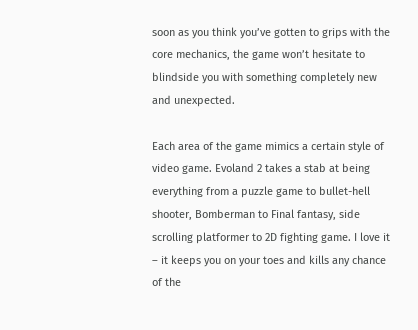soon as you think you’ve gotten to grips with the core mechanics, the game won’t hesitate to blindside you with something completely new and unexpected.

Each area of the game mimics a certain style of video game. Evoland 2 takes a stab at being everything from a puzzle game to bullet-hell shooter, Bomberman to Final fantasy, side scrolling platformer to 2D fighting game. I love it – it keeps you on your toes and kills any chance of the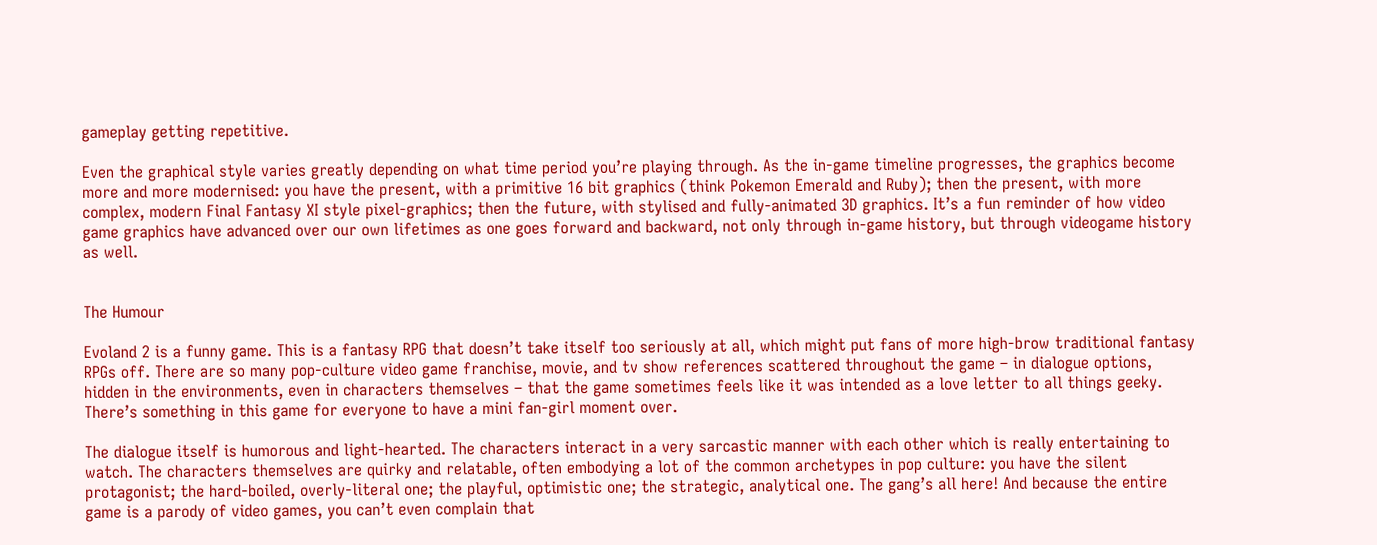gameplay getting repetitive.

Even the graphical style varies greatly depending on what time period you’re playing through. As the in-game timeline progresses, the graphics become more and more modernised: you have the present, with a primitive 16 bit graphics (think Pokemon Emerald and Ruby); then the present, with more complex, modern Final Fantasy XI style pixel-graphics; then the future, with stylised and fully-animated 3D graphics. It’s a fun reminder of how video game graphics have advanced over our own lifetimes as one goes forward and backward, not only through in-game history, but through videogame history as well.


The Humour

Evoland 2 is a funny game. This is a fantasy RPG that doesn’t take itself too seriously at all, which might put fans of more high-brow traditional fantasy RPGs off. There are so many pop-culture video game franchise, movie, and tv show references scattered throughout the game – in dialogue options, hidden in the environments, even in characters themselves – that the game sometimes feels like it was intended as a love letter to all things geeky. There’s something in this game for everyone to have a mini fan-girl moment over.

The dialogue itself is humorous and light-hearted. The characters interact in a very sarcastic manner with each other which is really entertaining to watch. The characters themselves are quirky and relatable, often embodying a lot of the common archetypes in pop culture: you have the silent protagonist; the hard-boiled, overly-literal one; the playful, optimistic one; the strategic, analytical one. The gang’s all here! And because the entire game is a parody of video games, you can’t even complain that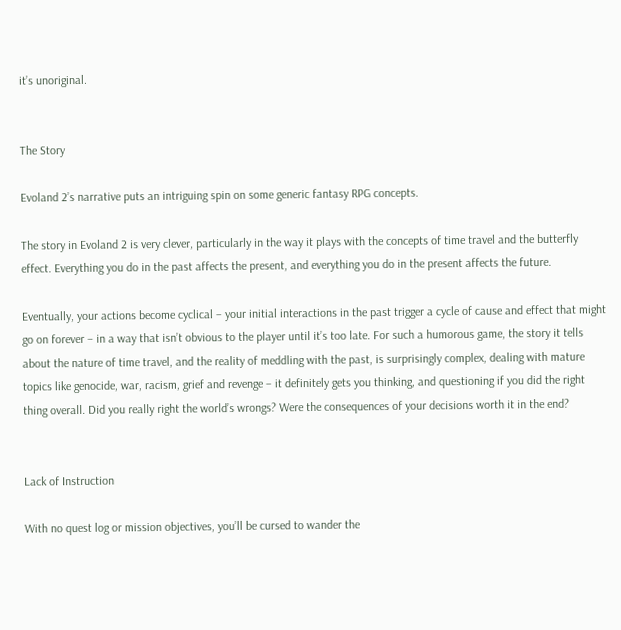it’s unoriginal.


The Story

Evoland 2’s narrative puts an intriguing spin on some generic fantasy RPG concepts.

The story in Evoland 2 is very clever, particularly in the way it plays with the concepts of time travel and the butterfly effect. Everything you do in the past affects the present, and everything you do in the present affects the future.

Eventually, your actions become cyclical – your initial interactions in the past trigger a cycle of cause and effect that might go on forever – in a way that isn’t obvious to the player until it’s too late. For such a humorous game, the story it tells about the nature of time travel, and the reality of meddling with the past, is surprisingly complex, dealing with mature topics like genocide, war, racism, grief and revenge – it definitely gets you thinking, and questioning if you did the right thing overall. Did you really right the world’s wrongs? Were the consequences of your decisions worth it in the end?


Lack of Instruction

With no quest log or mission objectives, you’ll be cursed to wander the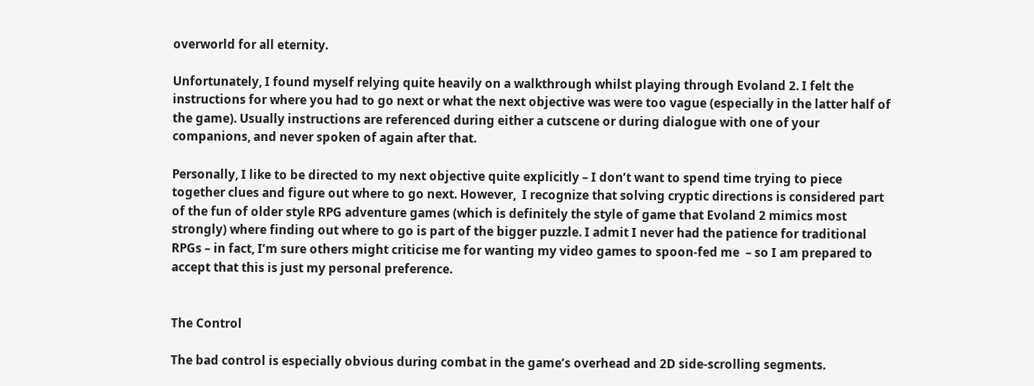overworld for all eternity.

Unfortunately, I found myself relying quite heavily on a walkthrough whilst playing through Evoland 2. I felt the instructions for where you had to go next or what the next objective was were too vague (especially in the latter half of the game). Usually instructions are referenced during either a cutscene or during dialogue with one of your companions, and never spoken of again after that.

Personally, I like to be directed to my next objective quite explicitly – I don’t want to spend time trying to piece together clues and figure out where to go next. However,  I recognize that solving cryptic directions is considered part of the fun of older style RPG adventure games (which is definitely the style of game that Evoland 2 mimics most strongly) where finding out where to go is part of the bigger puzzle. I admit I never had the patience for traditional RPGs – in fact, I’m sure others might criticise me for wanting my video games to spoon-fed me  – so I am prepared to accept that this is just my personal preference.


The Control

The bad control is especially obvious during combat in the game’s overhead and 2D side-scrolling segments.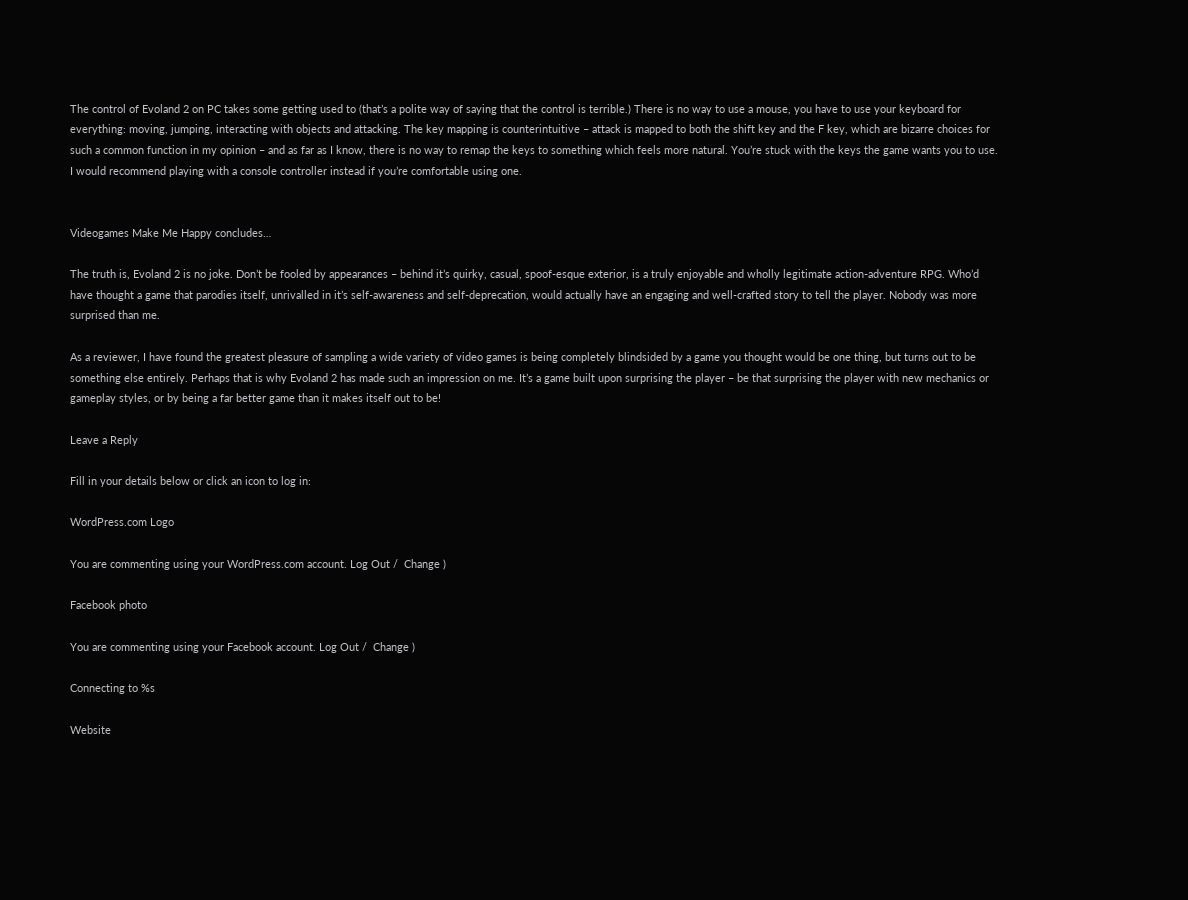The control of Evoland 2 on PC takes some getting used to (that’s a polite way of saying that the control is terrible.) There is no way to use a mouse, you have to use your keyboard for everything: moving, jumping, interacting with objects and attacking. The key mapping is counterintuitive – attack is mapped to both the shift key and the F key, which are bizarre choices for such a common function in my opinion – and as far as I know, there is no way to remap the keys to something which feels more natural. You’re stuck with the keys the game wants you to use. I would recommend playing with a console controller instead if you’re comfortable using one.


Videogames Make Me Happy concludes…

The truth is, Evoland 2 is no joke. Don’t be fooled by appearances – behind it’s quirky, casual, spoof-esque exterior, is a truly enjoyable and wholly legitimate action-adventure RPG. Who’d have thought a game that parodies itself, unrivalled in it’s self-awareness and self-deprecation, would actually have an engaging and well-crafted story to tell the player. Nobody was more surprised than me.

As a reviewer, I have found the greatest pleasure of sampling a wide variety of video games is being completely blindsided by a game you thought would be one thing, but turns out to be something else entirely. Perhaps that is why Evoland 2 has made such an impression on me. It’s a game built upon surprising the player – be that surprising the player with new mechanics or gameplay styles, or by being a far better game than it makes itself out to be!

Leave a Reply

Fill in your details below or click an icon to log in:

WordPress.com Logo

You are commenting using your WordPress.com account. Log Out /  Change )

Facebook photo

You are commenting using your Facebook account. Log Out /  Change )

Connecting to %s

Website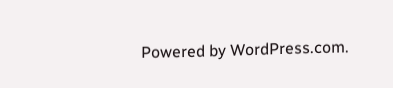Powered by WordPress.com.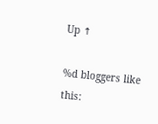Up ↑

%d bloggers like this: